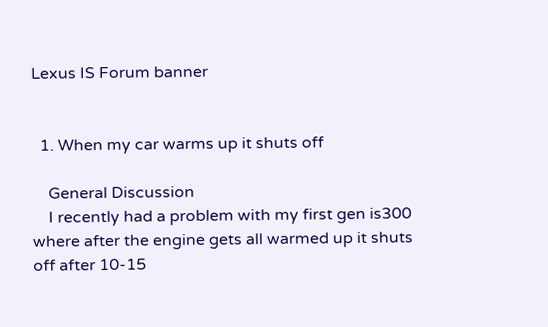Lexus IS Forum banner


  1. When my car warms up it shuts off

    General Discussion
    I recently had a problem with my first gen is300 where after the engine gets all warmed up it shuts off after 10-15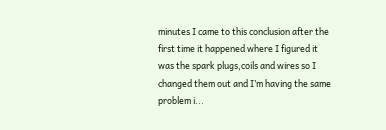minutes I came to this conclusion after the first time it happened where I figured it was the spark plugs,coils and wires so I changed them out and I’m having the same problem i...